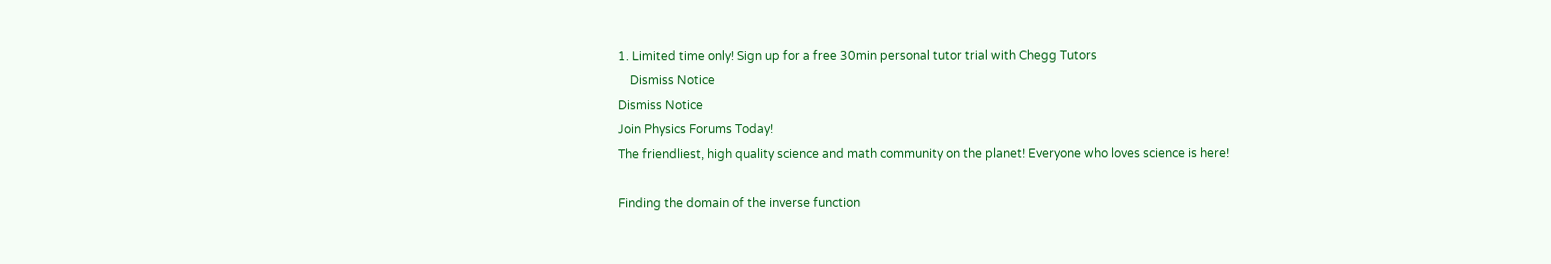1. Limited time only! Sign up for a free 30min personal tutor trial with Chegg Tutors
    Dismiss Notice
Dismiss Notice
Join Physics Forums Today!
The friendliest, high quality science and math community on the planet! Everyone who loves science is here!

Finding the domain of the inverse function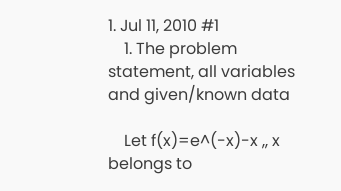1. Jul 11, 2010 #1
    1. The problem statement, all variables and given/known data

    Let f(x)=e^(-x)-x ,, x belongs to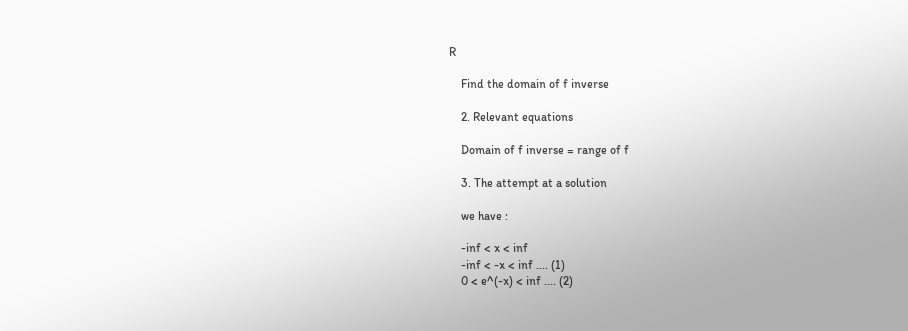R

    Find the domain of f inverse

    2. Relevant equations

    Domain of f inverse = range of f

    3. The attempt at a solution

    we have :

    -inf < x < inf
    -inf < -x < inf .... (1)
    0 < e^(-x) < inf .... (2)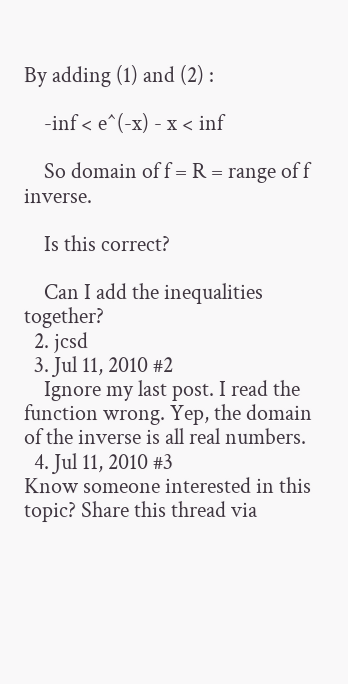By adding (1) and (2) :

    -inf < e^(-x) - x < inf

    So domain of f = R = range of f inverse.

    Is this correct?

    Can I add the inequalities together?
  2. jcsd
  3. Jul 11, 2010 #2
    Ignore my last post. I read the function wrong. Yep, the domain of the inverse is all real numbers.
  4. Jul 11, 2010 #3
Know someone interested in this topic? Share this thread via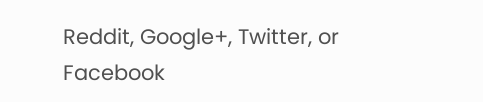Reddit, Google+, Twitter, or Facebook